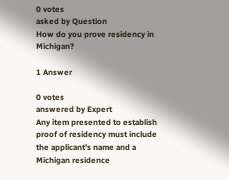0 votes
asked by Question
How do you prove residency in Michigan?

1 Answer

0 votes
answered by Expert
Any item presented to establish proof of residency must include the applicant's name and a Michigan residence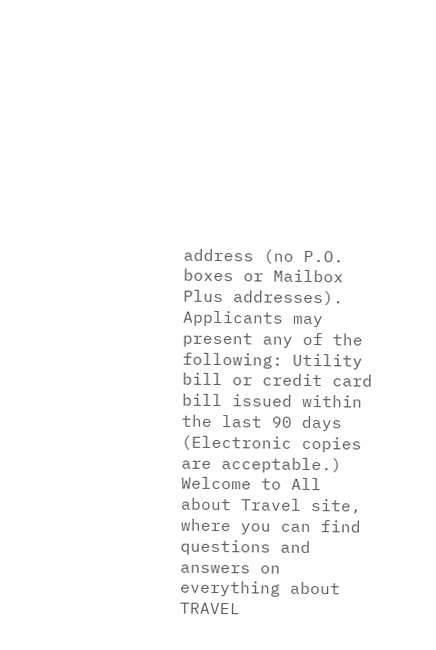address (no P.O. boxes or Mailbox Plus addresses). Applicants may present any of the following: Utility bill or credit card bill issued within the last 90 days (Electronic copies are acceptable.)
Welcome to All about Travel site, where you can find questions and answers on everything about TRAVEL